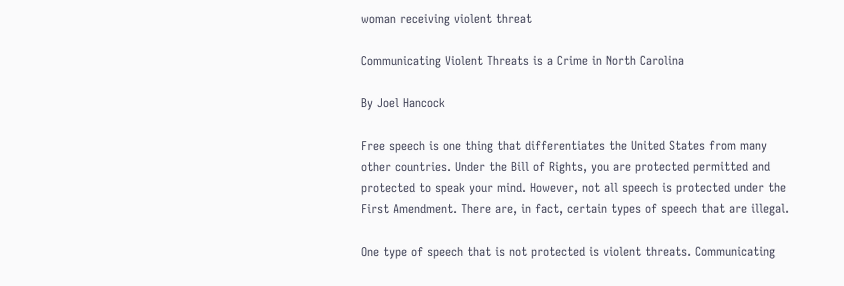woman receiving violent threat

Communicating Violent Threats is a Crime in North Carolina

By Joel Hancock

Free speech is one thing that differentiates the United States from many other countries. Under the Bill of Rights, you are protected permitted and protected to speak your mind. However, not all speech is protected under the First Amendment. There are, in fact, certain types of speech that are illegal.

One type of speech that is not protected is violent threats. Communicating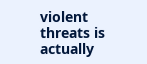violent threats is actually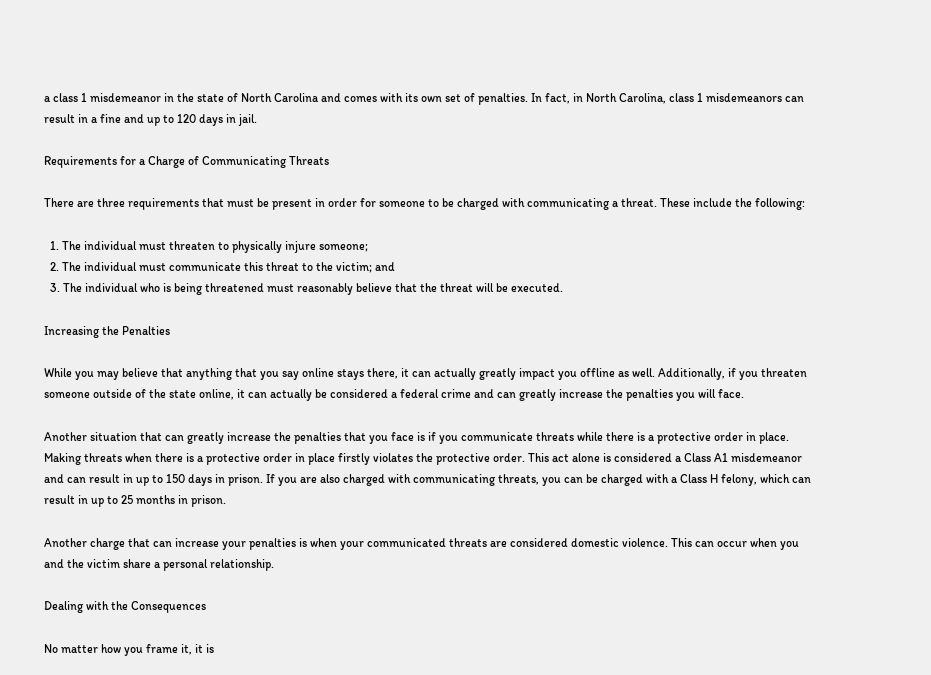a class 1 misdemeanor in the state of North Carolina and comes with its own set of penalties. In fact, in North Carolina, class 1 misdemeanors can result in a fine and up to 120 days in jail.

Requirements for a Charge of Communicating Threats

There are three requirements that must be present in order for someone to be charged with communicating a threat. These include the following:

  1. The individual must threaten to physically injure someone;
  2. The individual must communicate this threat to the victim; and
  3. The individual who is being threatened must reasonably believe that the threat will be executed.

Increasing the Penalties

While you may believe that anything that you say online stays there, it can actually greatly impact you offline as well. Additionally, if you threaten someone outside of the state online, it can actually be considered a federal crime and can greatly increase the penalties you will face.

Another situation that can greatly increase the penalties that you face is if you communicate threats while there is a protective order in place. Making threats when there is a protective order in place firstly violates the protective order. This act alone is considered a Class A1 misdemeanor and can result in up to 150 days in prison. If you are also charged with communicating threats, you can be charged with a Class H felony, which can result in up to 25 months in prison.

Another charge that can increase your penalties is when your communicated threats are considered domestic violence. This can occur when you and the victim share a personal relationship.

Dealing with the Consequences

No matter how you frame it, it is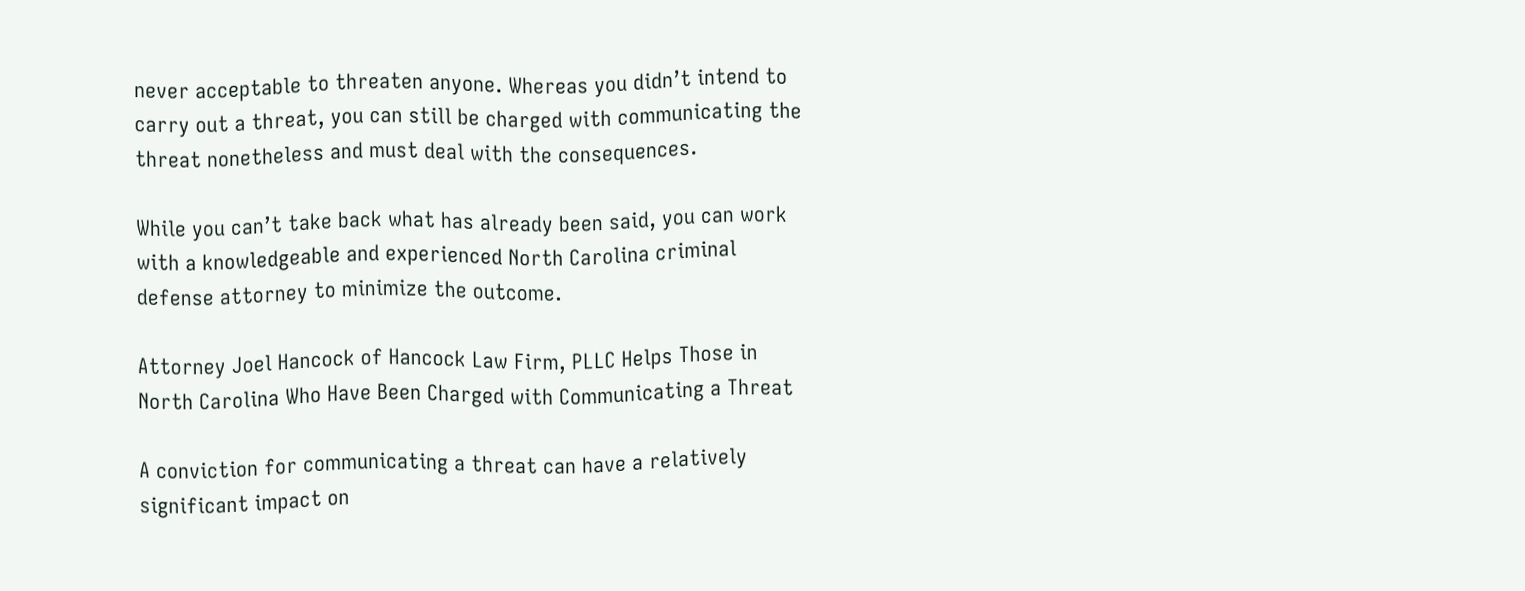never acceptable to threaten anyone. Whereas you didn’t intend to carry out a threat, you can still be charged with communicating the threat nonetheless and must deal with the consequences.

While you can’t take back what has already been said, you can work with a knowledgeable and experienced North Carolina criminal defense attorney to minimize the outcome.

Attorney Joel Hancock of Hancock Law Firm, PLLC Helps Those in North Carolina Who Have Been Charged with Communicating a Threat

A conviction for communicating a threat can have a relatively significant impact on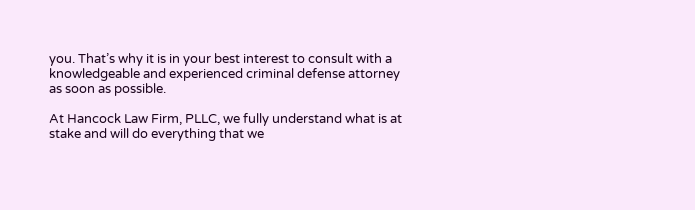you. That’s why it is in your best interest to consult with a knowledgeable and experienced criminal defense attorney as soon as possible.

At Hancock Law Firm, PLLC, we fully understand what is at stake and will do everything that we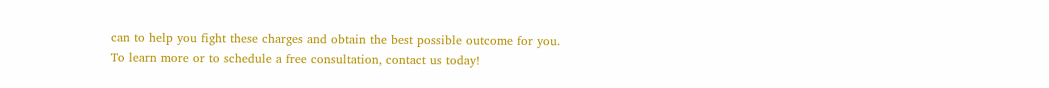can to help you fight these charges and obtain the best possible outcome for you. To learn more or to schedule a free consultation, contact us today!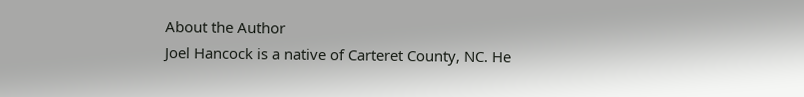About the Author
Joel Hancock is a native of Carteret County, NC. He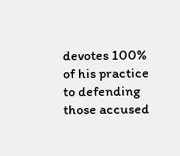devotes 100% of his practice to defending those accused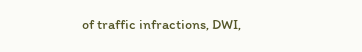of traffic infractions, DWI,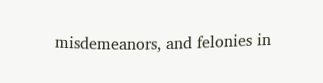misdemeanors, and felonies in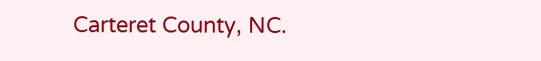Carteret County, NC.